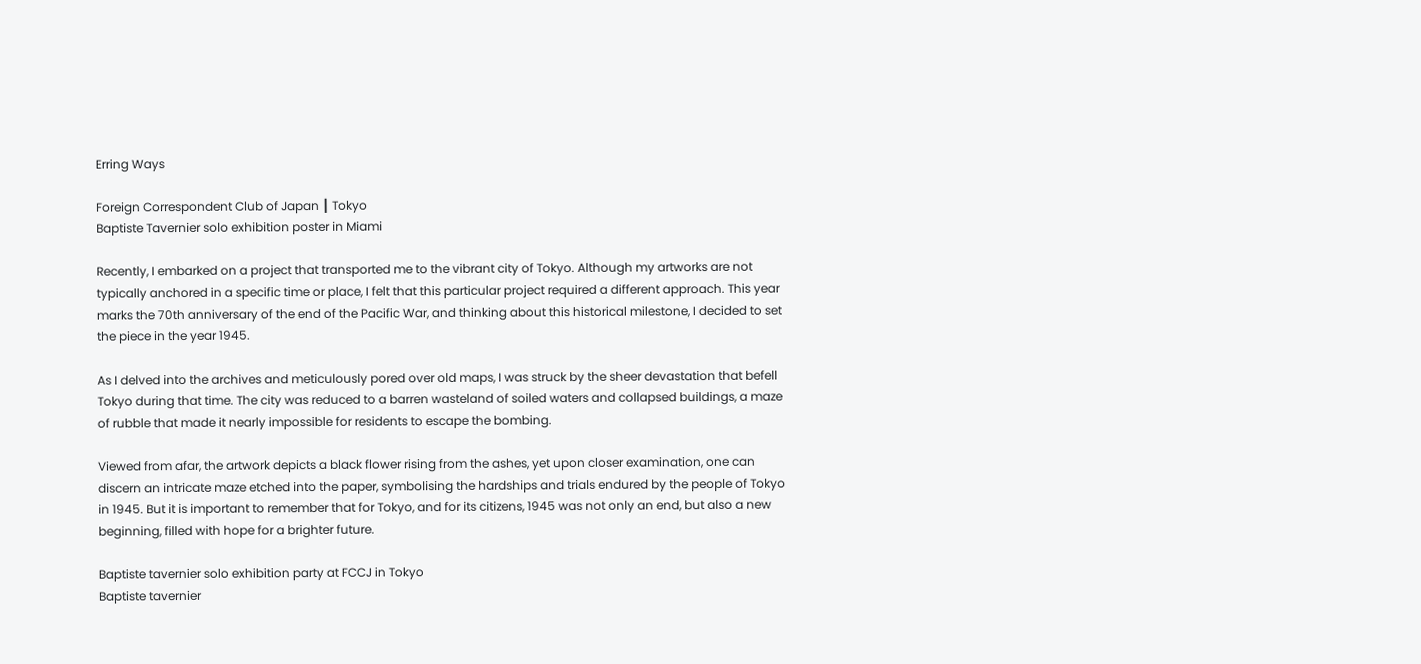Erring Ways

Foreign Correspondent Club of Japan ┃ Tokyo
Baptiste Tavernier solo exhibition poster in Miami

Recently, I embarked on a project that transported me to the vibrant city of Tokyo. Although my artworks are not typically anchored in a specific time or place, I felt that this particular project required a different approach. This year marks the 70th anniversary of the end of the Pacific War, and thinking about this historical milestone, I decided to set the piece in the year 1945.

As I delved into the archives and meticulously pored over old maps, I was struck by the sheer devastation that befell Tokyo during that time. The city was reduced to a barren wasteland of soiled waters and collapsed buildings, a maze of rubble that made it nearly impossible for residents to escape the bombing.

Viewed from afar, the artwork depicts a black flower rising from the ashes, yet upon closer examination, one can discern an intricate maze etched into the paper, symbolising the hardships and trials endured by the people of Tokyo in 1945. But it is important to remember that for Tokyo, and for its citizens, 1945 was not only an end, but also a new beginning, filled with hope for a brighter future.

Baptiste tavernier solo exhibition party at FCCJ in Tokyo
Baptiste tavernier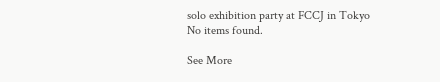solo exhibition party at FCCJ in Tokyo
No items found.

See More